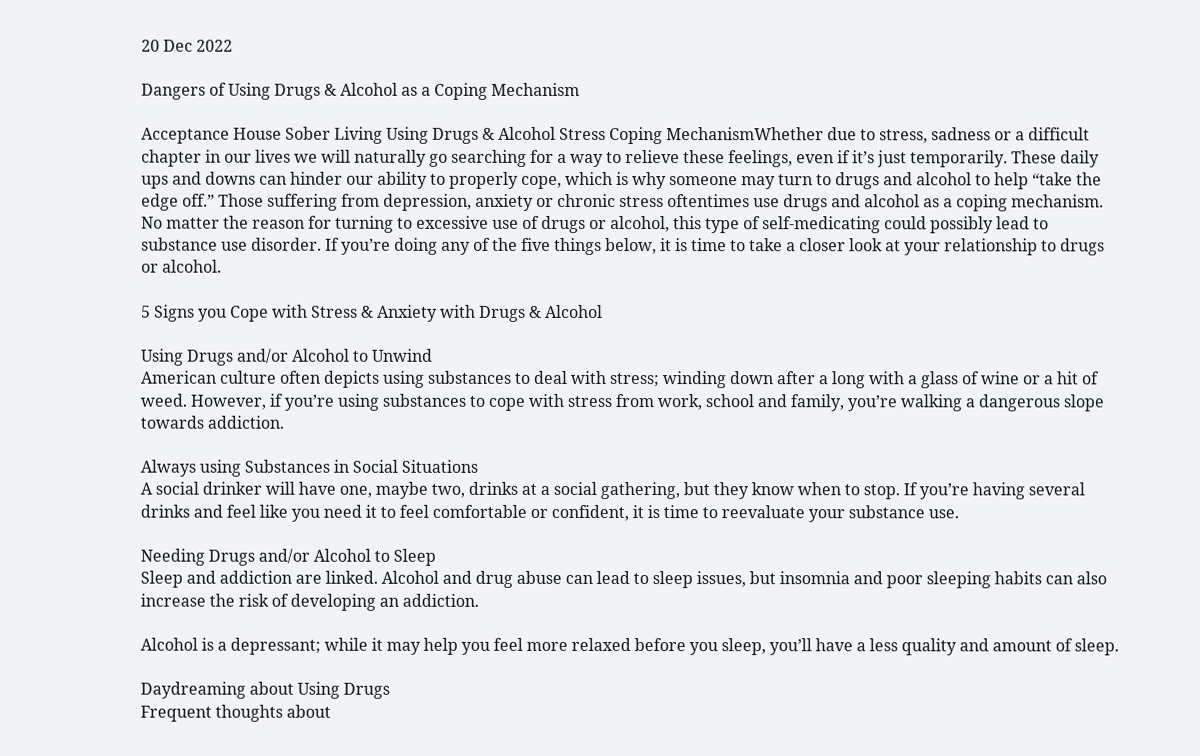20 Dec 2022

Dangers of Using Drugs & Alcohol as a Coping Mechanism

Acceptance House Sober Living Using Drugs & Alcohol Stress Coping MechanismWhether due to stress, sadness or a difficult chapter in our lives we will naturally go searching for a way to relieve these feelings, even if it’s just temporarily. These daily ups and downs can hinder our ability to properly cope, which is why someone may turn to drugs and alcohol to help “take the edge off.” Those suffering from depression, anxiety or chronic stress oftentimes use drugs and alcohol as a coping mechanism. No matter the reason for turning to excessive use of drugs or alcohol, this type of self-medicating could possibly lead to substance use disorder. If you’re doing any of the five things below, it is time to take a closer look at your relationship to drugs or alcohol.

5 Signs you Cope with Stress & Anxiety with Drugs & Alcohol

Using Drugs and/or Alcohol to Unwind
American culture often depicts using substances to deal with stress; winding down after a long with a glass of wine or a hit of weed. However, if you’re using substances to cope with stress from work, school and family, you’re walking a dangerous slope towards addiction.

Always using Substances in Social Situations
A social drinker will have one, maybe two, drinks at a social gathering, but they know when to stop. If you’re having several drinks and feel like you need it to feel comfortable or confident, it is time to reevaluate your substance use.

Needing Drugs and/or Alcohol to Sleep
Sleep and addiction are linked. Alcohol and drug abuse can lead to sleep issues, but insomnia and poor sleeping habits can also increase the risk of developing an addiction.

Alcohol is a depressant; while it may help you feel more relaxed before you sleep, you’ll have a less quality and amount of sleep.

Daydreaming about Using Drugs
Frequent thoughts about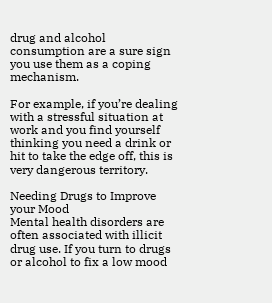drug and alcohol consumption are a sure sign you use them as a coping mechanism.

For example, if you’re dealing with a stressful situation at work and you find yourself thinking you need a drink or hit to take the edge off, this is very dangerous territory.

Needing Drugs to Improve your Mood
Mental health disorders are often associated with illicit drug use. If you turn to drugs or alcohol to fix a low mood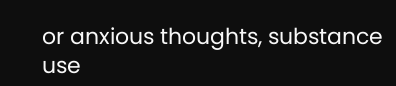or anxious thoughts, substance use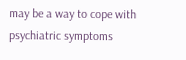may be a way to cope with psychiatric symptoms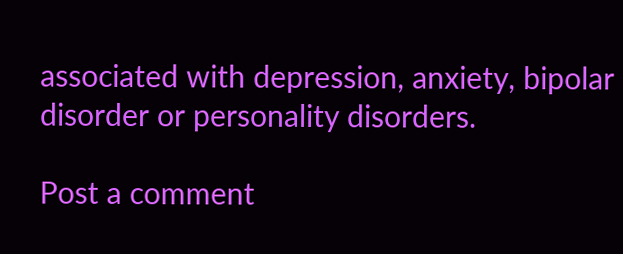associated with depression, anxiety, bipolar disorder or personality disorders.

Post a comment